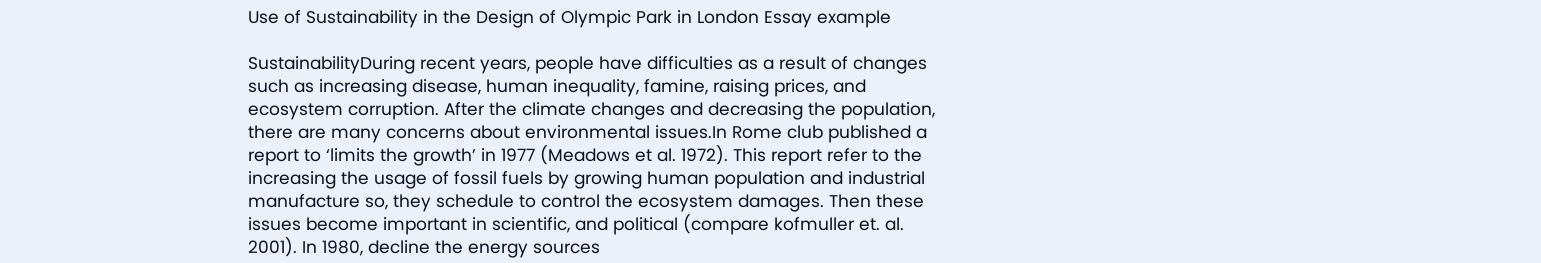Use of Sustainability in the Design of Olympic Park in London Essay example

SustainabilityDuring recent years, people have difficulties as a result of changes such as increasing disease, human inequality, famine, raising prices, and ecosystem corruption. After the climate changes and decreasing the population, there are many concerns about environmental issues.In Rome club published a report to ‘limits the growth’ in 1977 (Meadows et al. 1972). This report refer to the increasing the usage of fossil fuels by growing human population and industrial manufacture so, they schedule to control the ecosystem damages. Then these issues become important in scientific, and political (compare kofmuller et. al. 2001). In 1980, decline the energy sources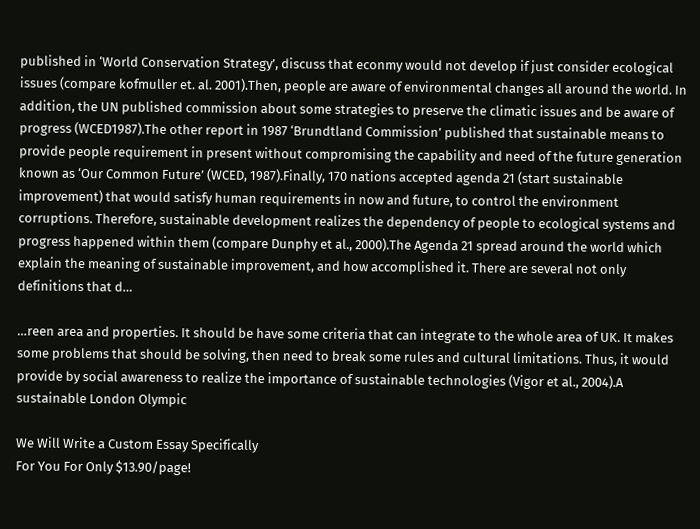published in ‘World Conservation Strategy’, discuss that econmy would not develop if just consider ecological issues (compare kofmuller et. al. 2001).Then, people are aware of environmental changes all around the world. In addition, the UN published commission about some strategies to preserve the climatic issues and be aware of progress (WCED1987).The other report in 1987 ‘Brundtland Commission’ published that sustainable means to provide people requirement in present without compromising the capability and need of the future generation known as ‘Our Common Future’ (WCED, 1987).Finally, 170 nations accepted agenda 21 (start sustainable improvement) that would satisfy human requirements in now and future, to control the environment corruptions. Therefore, sustainable development realizes the dependency of people to ecological systems and progress happened within them (compare Dunphy et al., 2000).The Agenda 21 spread around the world which explain the meaning of sustainable improvement, and how accomplished it. There are several not only definitions that d…

…reen area and properties. It should be have some criteria that can integrate to the whole area of UK. It makes some problems that should be solving, then need to break some rules and cultural limitations. Thus, it would provide by social awareness to realize the importance of sustainable technologies (Vigor et al., 2004).A sustainable London Olympic

We Will Write a Custom Essay Specifically
For You For Only $13.90/page!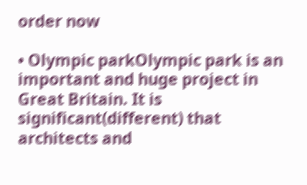order now

• Olympic parkOlympic park is an important and huge project in Great Britain. It is significant(different) that architects and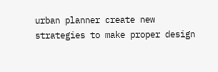urban planner create new strategies to make proper design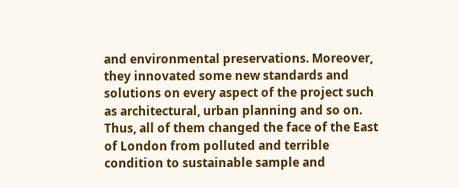and environmental preservations. Moreover, they innovated some new standards and solutions on every aspect of the project such as architectural, urban planning and so on. Thus, all of them changed the face of the East of London from polluted and terrible condition to sustainable sample and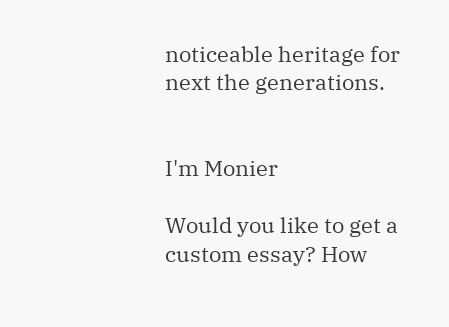noticeable heritage for next the generations.


I'm Monier

Would you like to get a custom essay? How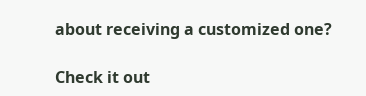about receiving a customized one?

Check it out